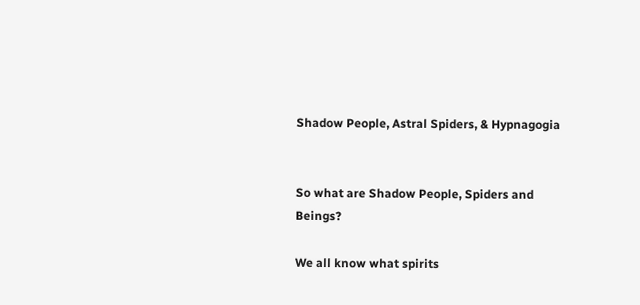Shadow People, Astral Spiders, & Hypnagogia


So what are Shadow People, Spiders and Beings?

We all know what spirits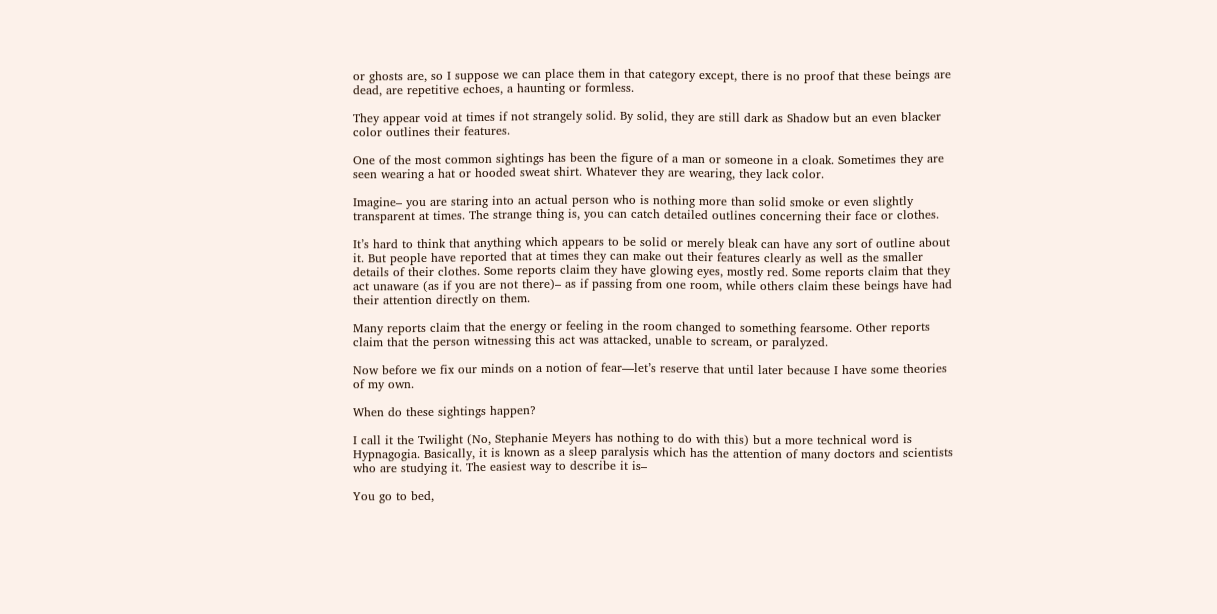or ghosts are, so I suppose we can place them in that category except, there is no proof that these beings are dead, are repetitive echoes, a haunting or formless.

They appear void at times if not strangely solid. By solid, they are still dark as Shadow but an even blacker color outlines their features.

One of the most common sightings has been the figure of a man or someone in a cloak. Sometimes they are seen wearing a hat or hooded sweat shirt. Whatever they are wearing, they lack color.

Imagine– you are staring into an actual person who is nothing more than solid smoke or even slightly transparent at times. The strange thing is, you can catch detailed outlines concerning their face or clothes.

It’s hard to think that anything which appears to be solid or merely bleak can have any sort of outline about it. But people have reported that at times they can make out their features clearly as well as the smaller details of their clothes. Some reports claim they have glowing eyes, mostly red. Some reports claim that they act unaware (as if you are not there)– as if passing from one room, while others claim these beings have had their attention directly on them.

Many reports claim that the energy or feeling in the room changed to something fearsome. Other reports claim that the person witnessing this act was attacked, unable to scream, or paralyzed.

Now before we fix our minds on a notion of fear—let’s reserve that until later because I have some theories of my own.

When do these sightings happen?

I call it the Twilight (No, Stephanie Meyers has nothing to do with this) but a more technical word is Hypnagogia. Basically, it is known as a sleep paralysis which has the attention of many doctors and scientists who are studying it. The easiest way to describe it is–

You go to bed,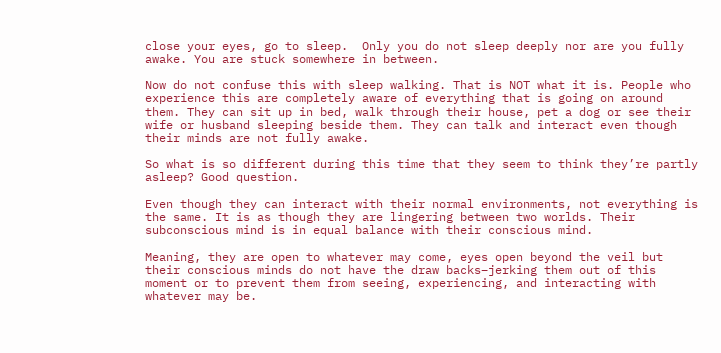close your eyes, go to sleep.  Only you do not sleep deeply nor are you fully awake. You are stuck somewhere in between.

Now do not confuse this with sleep walking. That is NOT what it is. People who experience this are completely aware of everything that is going on around them. They can sit up in bed, walk through their house, pet a dog or see their wife or husband sleeping beside them. They can talk and interact even though their minds are not fully awake.

So what is so different during this time that they seem to think they’re partly asleep? Good question.

Even though they can interact with their normal environments, not everything is the same. It is as though they are lingering between two worlds. Their subconscious mind is in equal balance with their conscious mind.

Meaning, they are open to whatever may come, eyes open beyond the veil but their conscious minds do not have the draw backs–jerking them out of this moment or to prevent them from seeing, experiencing, and interacting with whatever may be.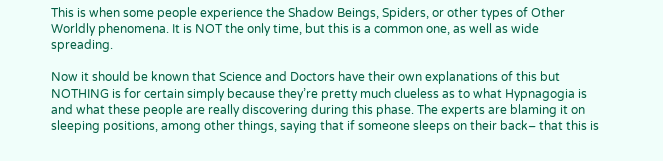This is when some people experience the Shadow Beings, Spiders, or other types of Other Worldly phenomena. It is NOT the only time, but this is a common one, as well as wide spreading.

Now it should be known that Science and Doctors have their own explanations of this but NOTHING is for certain simply because they’re pretty much clueless as to what Hypnagogia is and what these people are really discovering during this phase. The experts are blaming it on sleeping positions, among other things, saying that if someone sleeps on their back– that this is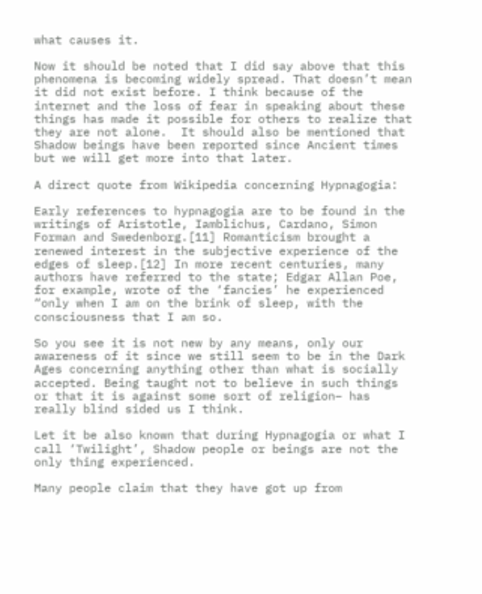what causes it.

Now it should be noted that I did say above that this phenomena is becoming widely spread. That doesn’t mean  it did not exist before. I think because of the internet and the loss of fear in speaking about these things has made it possible for others to realize that they are not alone.  It should also be mentioned that Shadow beings have been reported since Ancient times but we will get more into that later.

A direct quote from Wikipedia concerning Hypnagogia:

Early references to hypnagogia are to be found in the writings of Aristotle, Iamblichus, Cardano, Simon Forman and Swedenborg.[11] Romanticism brought a renewed interest in the subjective experience of the edges of sleep.[12] In more recent centuries, many authors have referred to the state; Edgar Allan Poe, for example, wrote of the ‘fancies’ he experienced “only when I am on the brink of sleep, with the consciousness that I am so.

So you see it is not new by any means, only our awareness of it since we still seem to be in the Dark Ages concerning anything other than what is socially accepted. Being taught not to believe in such things or that it is against some sort of religion– has really blind sided us I think.

Let it be also known that during Hypnagogia or what I call ‘Twilight’, Shadow people or beings are not the only thing experienced.

Many people claim that they have got up from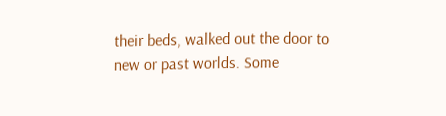their beds, walked out the door to new or past worlds. Some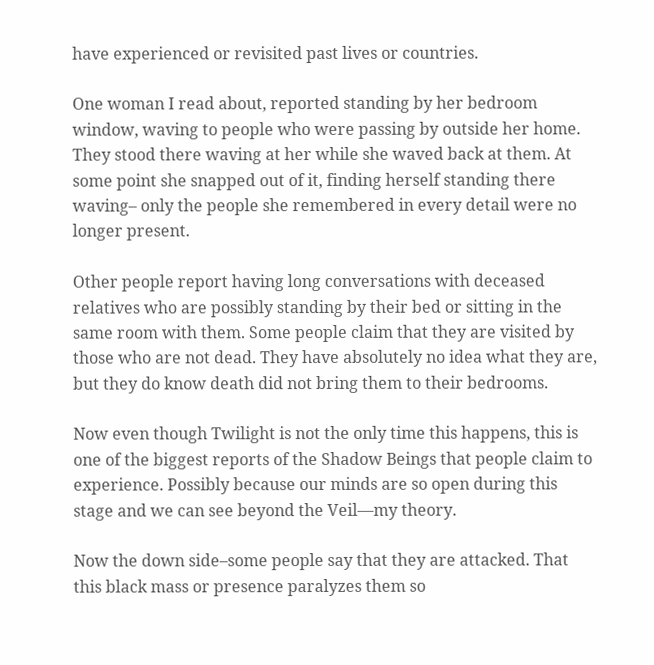have experienced or revisited past lives or countries.

One woman I read about, reported standing by her bedroom window, waving to people who were passing by outside her home. They stood there waving at her while she waved back at them. At some point she snapped out of it, finding herself standing there waving– only the people she remembered in every detail were no longer present.

Other people report having long conversations with deceased relatives who are possibly standing by their bed or sitting in the same room with them. Some people claim that they are visited by those who are not dead. They have absolutely no idea what they are, but they do know death did not bring them to their bedrooms.

Now even though Twilight is not the only time this happens, this is one of the biggest reports of the Shadow Beings that people claim to experience. Possibly because our minds are so open during this stage and we can see beyond the Veil—my theory.

Now the down side–some people say that they are attacked. That this black mass or presence paralyzes them so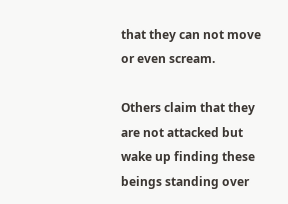that they can not move or even scream.

Others claim that they are not attacked but wake up finding these beings standing over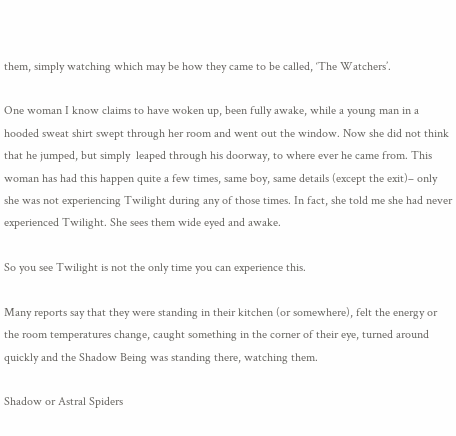them, simply watching which may be how they came to be called, ‘The Watchers’.

One woman I know claims to have woken up, been fully awake, while a young man in a hooded sweat shirt swept through her room and went out the window. Now she did not think that he jumped, but simply  leaped through his doorway, to where ever he came from. This woman has had this happen quite a few times, same boy, same details (except the exit)– only she was not experiencing Twilight during any of those times. In fact, she told me she had never experienced Twilight. She sees them wide eyed and awake.

So you see Twilight is not the only time you can experience this.

Many reports say that they were standing in their kitchen (or somewhere), felt the energy or the room temperatures change, caught something in the corner of their eye, turned around quickly and the Shadow Being was standing there, watching them.

Shadow or Astral Spiders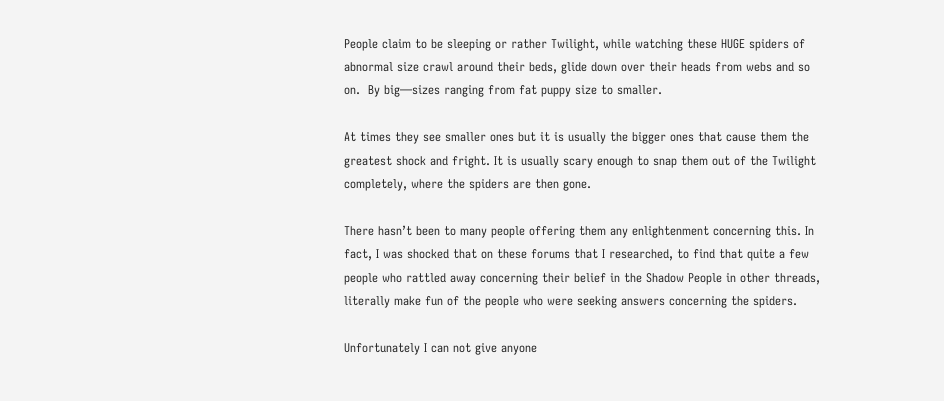People claim to be sleeping or rather Twilight, while watching these HUGE spiders of abnormal size crawl around their beds, glide down over their heads from webs and so on.  By big—sizes ranging from fat puppy size to smaller.

At times they see smaller ones but it is usually the bigger ones that cause them the greatest shock and fright. It is usually scary enough to snap them out of the Twilight completely, where the spiders are then gone.

There hasn’t been to many people offering them any enlightenment concerning this. In fact, I was shocked that on these forums that I researched, to find that quite a few people who rattled away concerning their belief in the Shadow People in other threads, literally make fun of the people who were seeking answers concerning the spiders.

Unfortunately I can not give anyone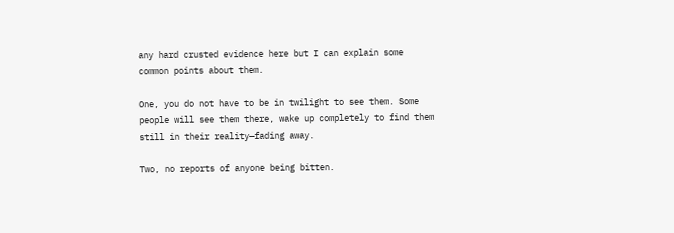any hard crusted evidence here but I can explain some common points about them.

One, you do not have to be in twilight to see them. Some people will see them there, wake up completely to find them still in their reality—fading away.

Two, no reports of anyone being bitten.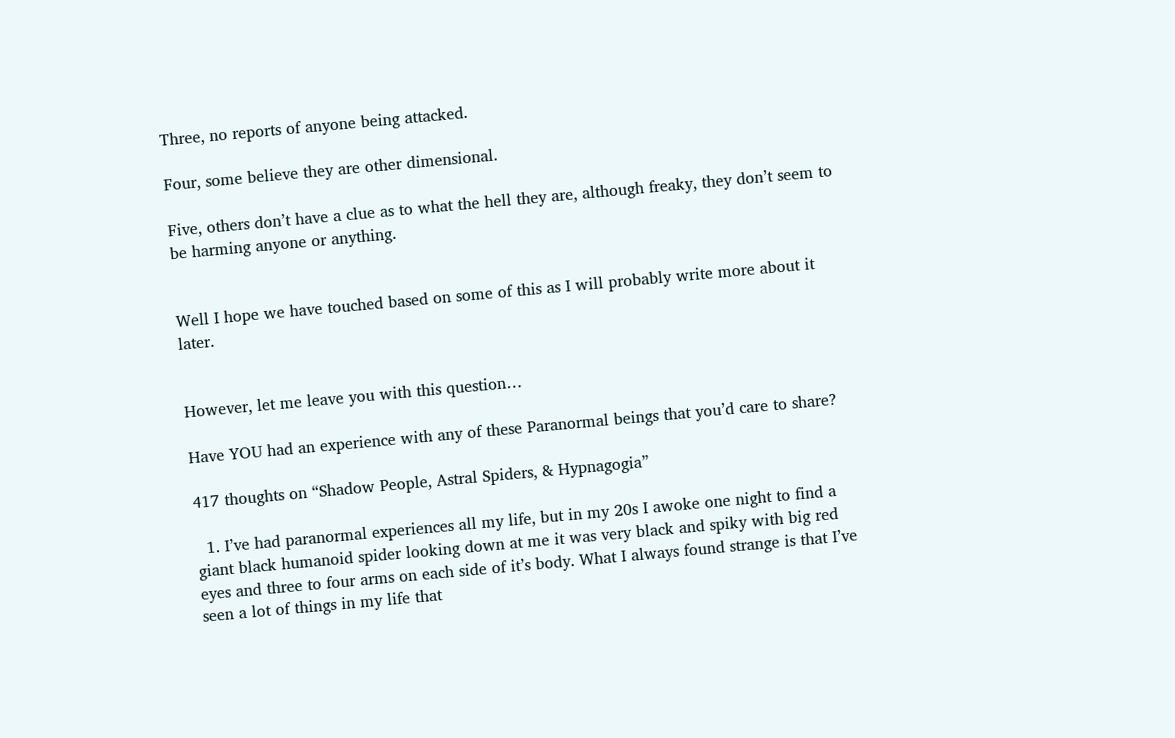Three, no reports of anyone being attacked.

Four, some believe they are other dimensional.

Five, others don’t have a clue as to what the hell they are, although freaky, they don’t seem to be harming anyone or anything.


Well I hope we have touched based on some of this as I will probably write more about it later.


However, let me leave you with this question…

Have YOU had an experience with any of these Paranormal beings that you’d care to share?

417 thoughts on “Shadow People, Astral Spiders, & Hypnagogia”

  1. I’ve had paranormal experiences all my life, but in my 20s I awoke one night to find a giant black humanoid spider looking down at me it was very black and spiky with big red eyes and three to four arms on each side of it’s body. What I always found strange is that I’ve seen a lot of things in my life that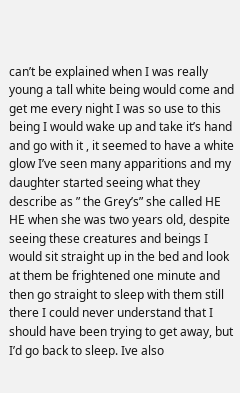can’t be explained when I was really young a tall white being would come and get me every night I was so use to this being I would wake up and take it’s hand and go with it , it seemed to have a white glow I’ve seen many apparitions and my daughter started seeing what they describe as ” the Grey’s” she called HE HE when she was two years old, despite seeing these creatures and beings I would sit straight up in the bed and look at them be frightened one minute and then go straight to sleep with them still there I could never understand that I should have been trying to get away, but I’d go back to sleep. Ive also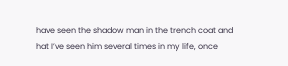have seen the shadow man in the trench coat and hat I’ve seen him several times in my life, once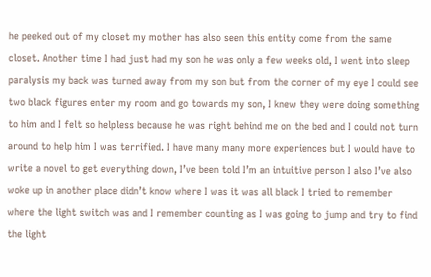he peeked out of my closet my mother has also seen this entity come from the same closet. Another time I had just had my son he was only a few weeks old, I went into sleep paralysis my back was turned away from my son but from the corner of my eye I could see two black figures enter my room and go towards my son, I knew they were doing something to him and I felt so helpless because he was right behind me on the bed and I could not turn around to help him I was terrified. I have many many more experiences but I would have to write a novel to get everything down, I’ve been told I’m an intuitive person I also I’ve also woke up in another place didn’t know where I was it was all black I tried to remember where the light switch was and I remember counting as I was going to jump and try to find the light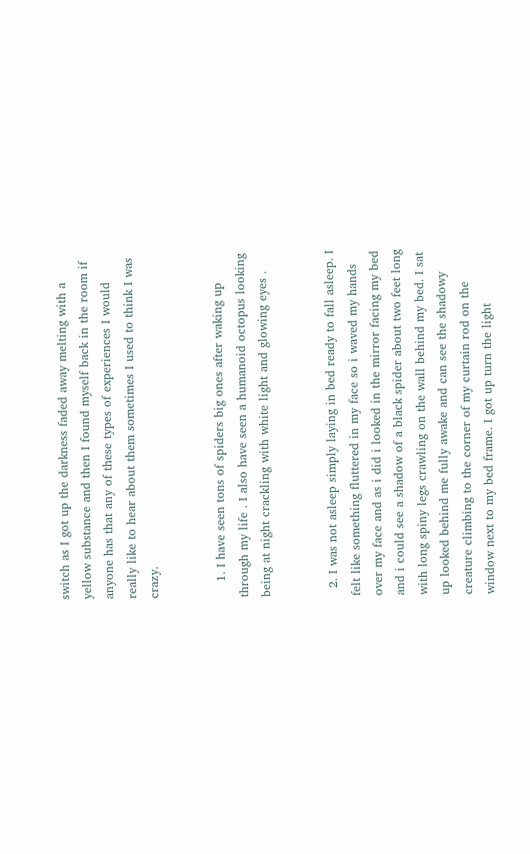switch as I got up the darkness faded away melting with a yellow substance and then I found myself back in the room if anyone has that any of these types of experiences I would really like to hear about them sometimes I used to think I was crazy.


    1. I have seen tons of spiders big ones after waking up through my life . I also have seen a humanoid octopus looking being at night crackling with white light and glowing eyes .


  2. I was not asleep simply laying in bed ready to fall asleep. I felt like something fluttered in my face so i waved my hands over my face and as i did i looked in the mirror facing my bed and i could see a shadow of a black spider about two feet long with long spiny legs crawling on the wall behind my bed. I sat up looked behind me fully awake and can see the shadowy creature climbing to the corner of my curtain rod on the window next to my bed frame. I got up turn the light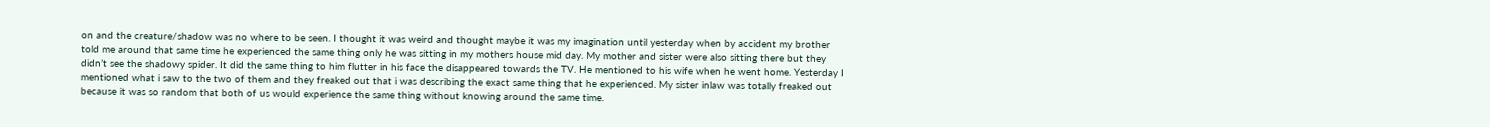on and the creature/shadow was no where to be seen. I thought it was weird and thought maybe it was my imagination until yesterday when by accident my brother told me around that same time he experienced the same thing only he was sitting in my mothers house mid day. My mother and sister were also sitting there but they didn’t see the shadowy spider. It did the same thing to him flutter in his face the disappeared towards the TV. He mentioned to his wife when he went home. Yesterday I mentioned what i saw to the two of them and they freaked out that i was describing the exact same thing that he experienced. My sister inlaw was totally freaked out because it was so random that both of us would experience the same thing without knowing around the same time.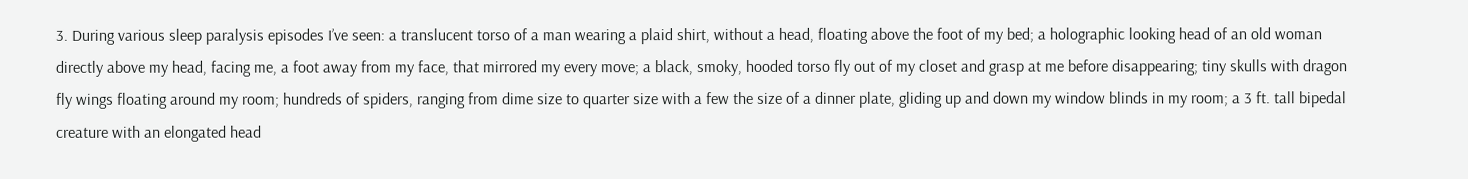3. During various sleep paralysis episodes I’ve seen: a translucent torso of a man wearing a plaid shirt, without a head, floating above the foot of my bed; a holographic looking head of an old woman directly above my head, facing me, a foot away from my face, that mirrored my every move; a black, smoky, hooded torso fly out of my closet and grasp at me before disappearing; tiny skulls with dragon fly wings floating around my room; hundreds of spiders, ranging from dime size to quarter size with a few the size of a dinner plate, gliding up and down my window blinds in my room; a 3 ft. tall bipedal creature with an elongated head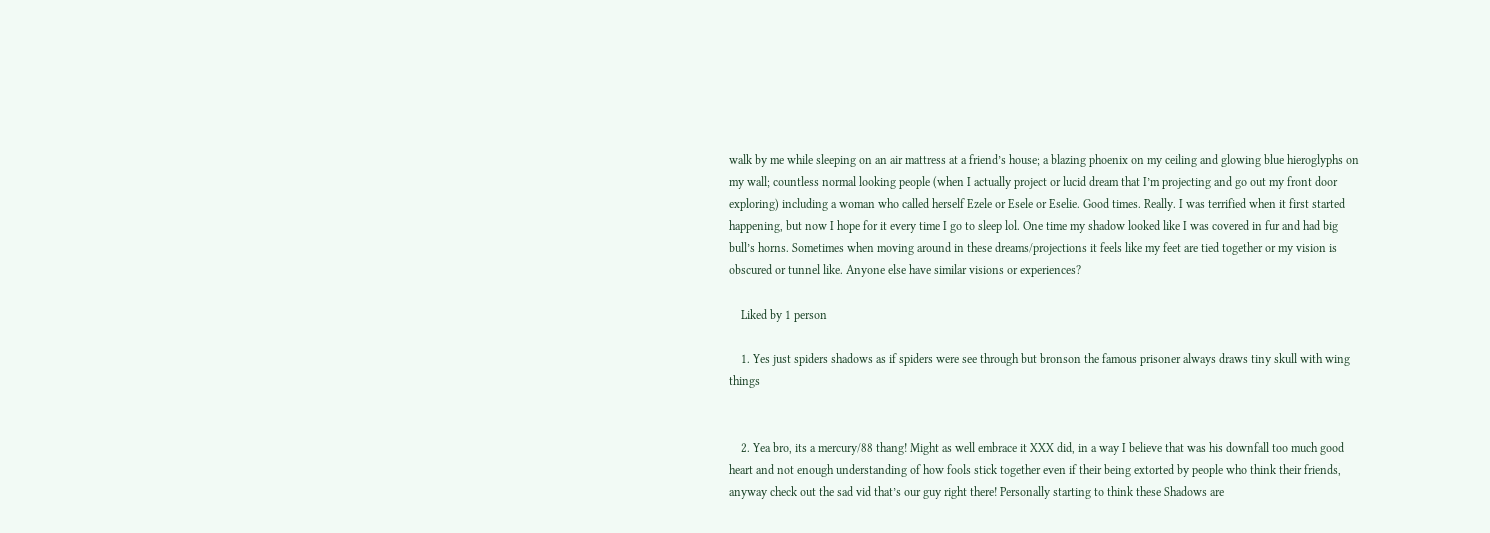walk by me while sleeping on an air mattress at a friend’s house; a blazing phoenix on my ceiling and glowing blue hieroglyphs on my wall; countless normal looking people (when I actually project or lucid dream that I’m projecting and go out my front door exploring) including a woman who called herself Ezele or Esele or Eselie. Good times. Really. I was terrified when it first started happening, but now I hope for it every time I go to sleep lol. One time my shadow looked like I was covered in fur and had big bull’s horns. Sometimes when moving around in these dreams/projections it feels like my feet are tied together or my vision is obscured or tunnel like. Anyone else have similar visions or experiences?

    Liked by 1 person

    1. Yes just spiders shadows as if spiders were see through but bronson the famous prisoner always draws tiny skull with wing things


    2. Yea bro, its a mercury/88 thang! Might as well embrace it XXX did, in a way I believe that was his downfall too much good heart and not enough understanding of how fools stick together even if their being extorted by people who think their friends, anyway check out the sad vid that’s our guy right there! Personally starting to think these Shadows are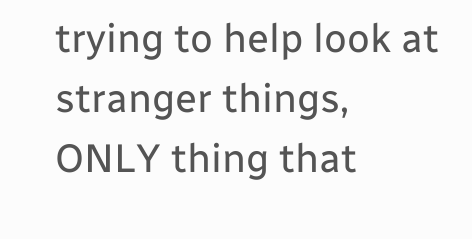trying to help look at stranger things, ONLY thing that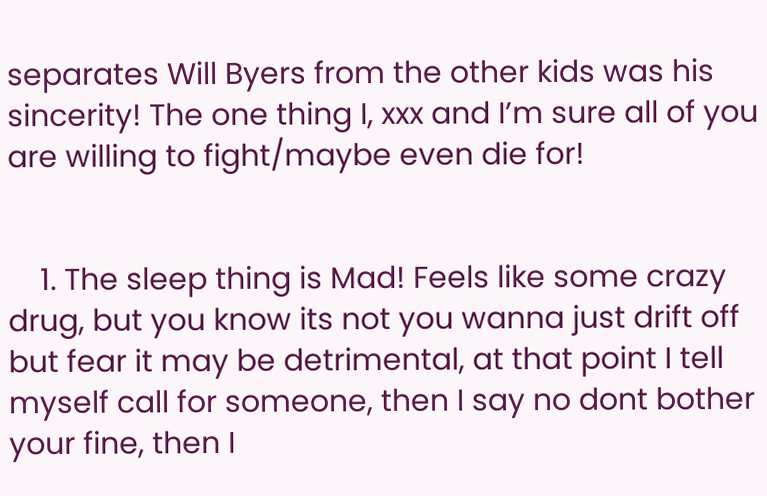separates Will Byers from the other kids was his sincerity! The one thing I, xxx and I’m sure all of you are willing to fight/maybe even die for!


    1. The sleep thing is Mad! Feels like some crazy drug, but you know its not you wanna just drift off but fear it may be detrimental, at that point I tell myself call for someone, then I say no dont bother your fine, then I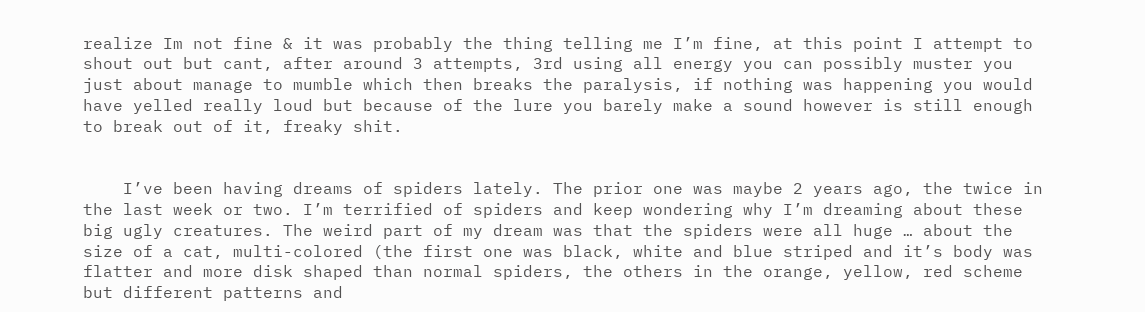realize Im not fine & it was probably the thing telling me I’m fine, at this point I attempt to shout out but cant, after around 3 attempts, 3rd using all energy you can possibly muster you just about manage to mumble which then breaks the paralysis, if nothing was happening you would have yelled really loud but because of the lure you barely make a sound however is still enough to break out of it, freaky shit.


    I’ve been having dreams of spiders lately. The prior one was maybe 2 years ago, the twice in the last week or two. I’m terrified of spiders and keep wondering why I’m dreaming about these big ugly creatures. The weird part of my dream was that the spiders were all huge … about the size of a cat, multi-colored (the first one was black, white and blue striped and it’s body was flatter and more disk shaped than normal spiders, the others in the orange, yellow, red scheme but different patterns and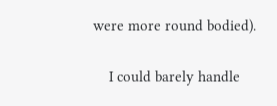were more round bodied).

    I could barely handle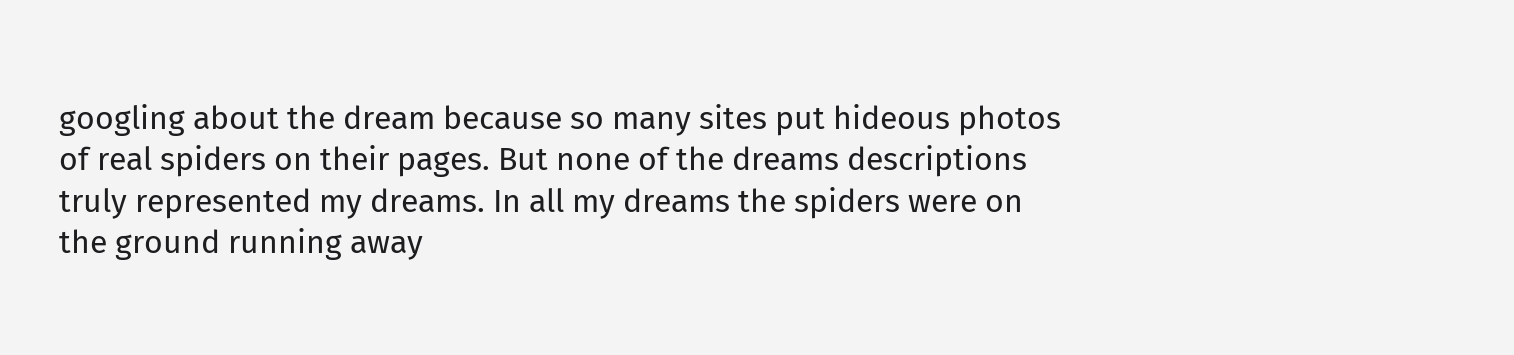googling about the dream because so many sites put hideous photos of real spiders on their pages. But none of the dreams descriptions truly represented my dreams. In all my dreams the spiders were on the ground running away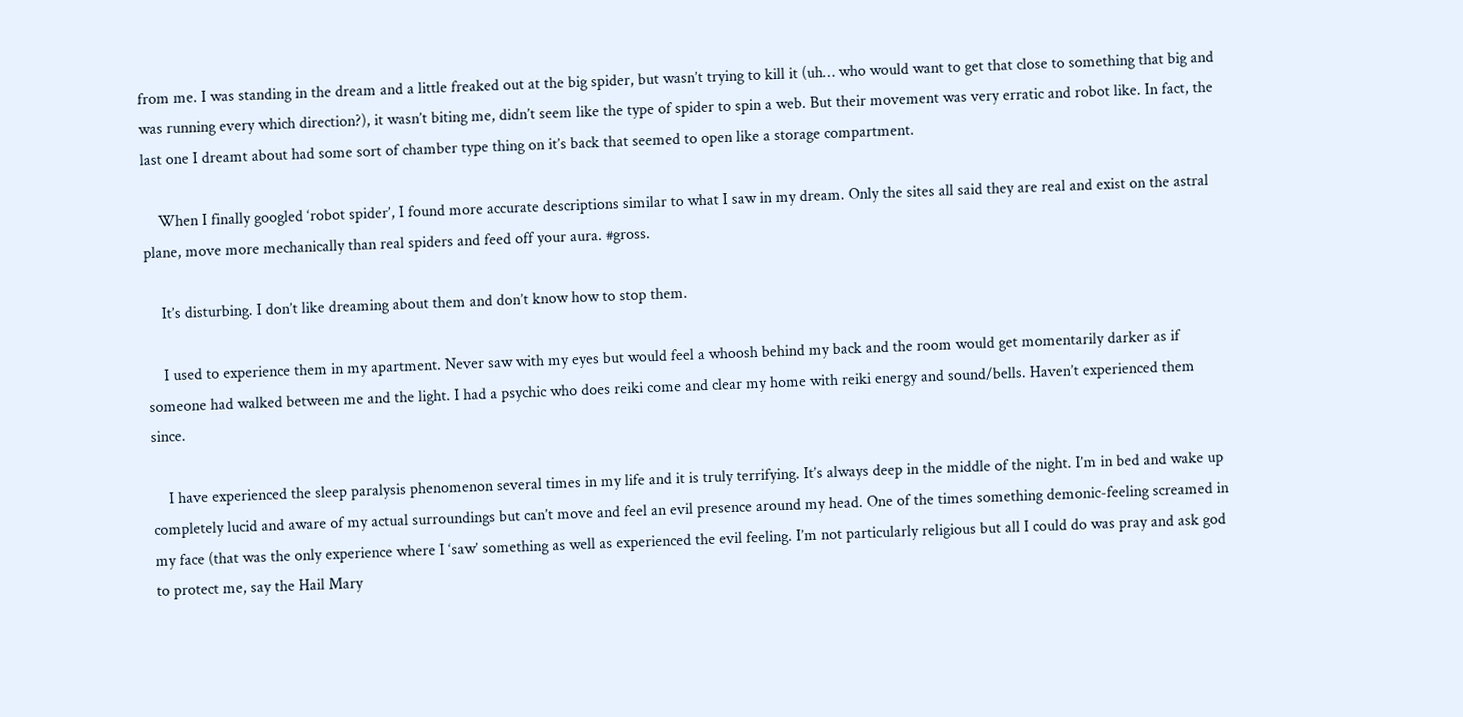from me. I was standing in the dream and a little freaked out at the big spider, but wasn’t trying to kill it (uh… who would want to get that close to something that big and was running every which direction?), it wasn’t biting me, didn’t seem like the type of spider to spin a web. But their movement was very erratic and robot like. In fact, the last one I dreamt about had some sort of chamber type thing on it’s back that seemed to open like a storage compartment.

    When I finally googled ‘robot spider’, I found more accurate descriptions similar to what I saw in my dream. Only the sites all said they are real and exist on the astral plane, move more mechanically than real spiders and feed off your aura. #gross.

    It’s disturbing. I don’t like dreaming about them and don’t know how to stop them.

    I used to experience them in my apartment. Never saw with my eyes but would feel a whoosh behind my back and the room would get momentarily darker as if someone had walked between me and the light. I had a psychic who does reiki come and clear my home with reiki energy and sound/bells. Haven’t experienced them since.

    I have experienced the sleep paralysis phenomenon several times in my life and it is truly terrifying. It’s always deep in the middle of the night. I’m in bed and wake up completely lucid and aware of my actual surroundings but can’t move and feel an evil presence around my head. One of the times something demonic-feeling screamed in my face (that was the only experience where I ‘saw’ something as well as experienced the evil feeling. I’m not particularly religious but all I could do was pray and ask god to protect me, say the Hail Mary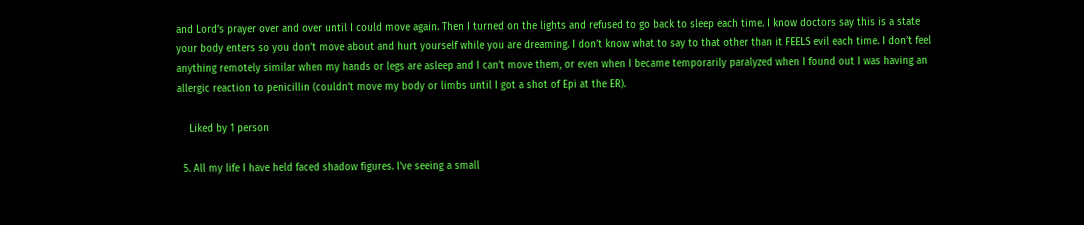and Lord’s prayer over and over until I could move again. Then I turned on the lights and refused to go back to sleep each time. I know doctors say this is a state your body enters so you don’t move about and hurt yourself while you are dreaming. I don’t know what to say to that other than it FEELS evil each time. I don’t feel anything remotely similar when my hands or legs are asleep and I can’t move them, or even when I became temporarily paralyzed when I found out I was having an allergic reaction to penicillin (couldn’t move my body or limbs until I got a shot of Epi at the ER).

    Liked by 1 person

  5. All my life I have held faced shadow figures. I’ve seeing a small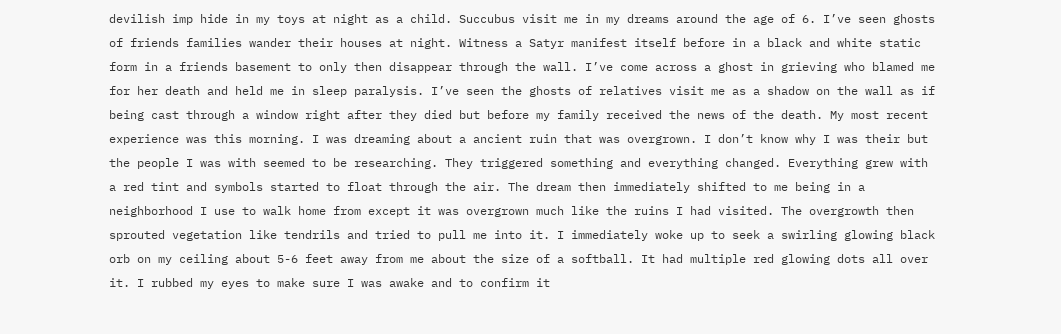devilish imp hide in my toys at night as a child. Succubus visit me in my dreams around the age of 6. I’ve seen ghosts of friends families wander their houses at night. Witness a Satyr manifest itself before in a black and white static form in a friends basement to only then disappear through the wall. I’ve come across a ghost in grieving who blamed me for her death and held me in sleep paralysis. I’ve seen the ghosts of relatives visit me as a shadow on the wall as if being cast through a window right after they died but before my family received the news of the death. My most recent experience was this morning. I was dreaming about a ancient ruin that was overgrown. I don’t know why I was their but the people I was with seemed to be researching. They triggered something and everything changed. Everything grew with a red tint and symbols started to float through the air. The dream then immediately shifted to me being in a neighborhood I use to walk home from except it was overgrown much like the ruins I had visited. The overgrowth then sprouted vegetation like tendrils and tried to pull me into it. I immediately woke up to seek a swirling glowing black orb on my ceiling about 5-6 feet away from me about the size of a softball. It had multiple red glowing dots all over it. I rubbed my eyes to make sure I was awake and to confirm it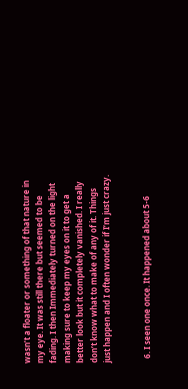wasn’t a floater or something of that nature in my eye. It was still there but seemed to be fading. I then Immediately turned on the light making sure to keep my eyes on it to get a better look but it completely vanished. I really don’t know what to make of any of it. Things just happen and I often wonder if I’m just crazy.


  6. I seen one once. It happened about 5-6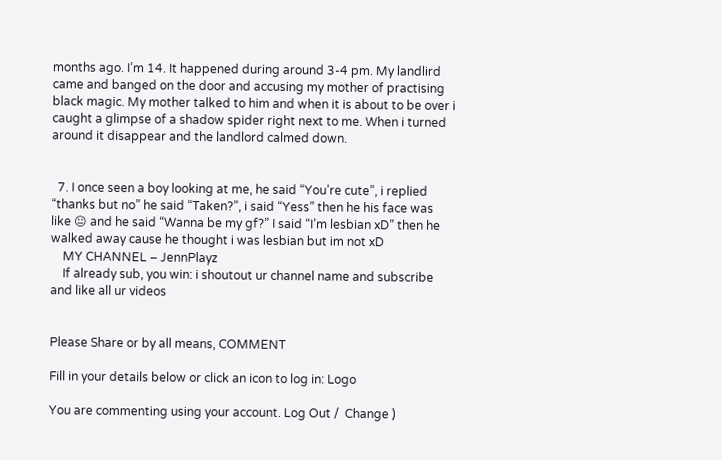months ago. I’m 14. It happened during around 3-4 pm. My landlird came and banged on the door and accusing my mother of practising black magic. My mother talked to him and when it is about to be over i caught a glimpse of a shadow spider right next to me. When i turned around it disappear and the landlord calmed down.


  7. I once seen a boy looking at me, he said “You’re cute”, i replied “thanks but no” he said “Taken?”, i said “Yess” then he his face was like 😐 and he said “Wanna be my gf?” I said “I’m lesbian xD” then he walked away cause he thought i was lesbian but im not xD
    MY CHANNEL – JennPlayz
    If already sub, you win: i shoutout ur channel name and subscribe and like all ur videos


Please Share or by all means, COMMENT

Fill in your details below or click an icon to log in: Logo

You are commenting using your account. Log Out /  Change )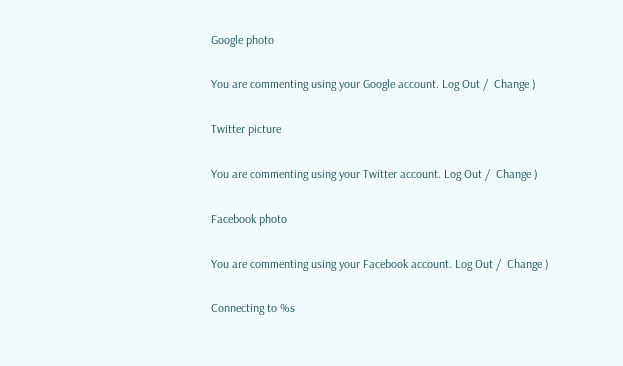Google photo

You are commenting using your Google account. Log Out /  Change )

Twitter picture

You are commenting using your Twitter account. Log Out /  Change )

Facebook photo

You are commenting using your Facebook account. Log Out /  Change )

Connecting to %s